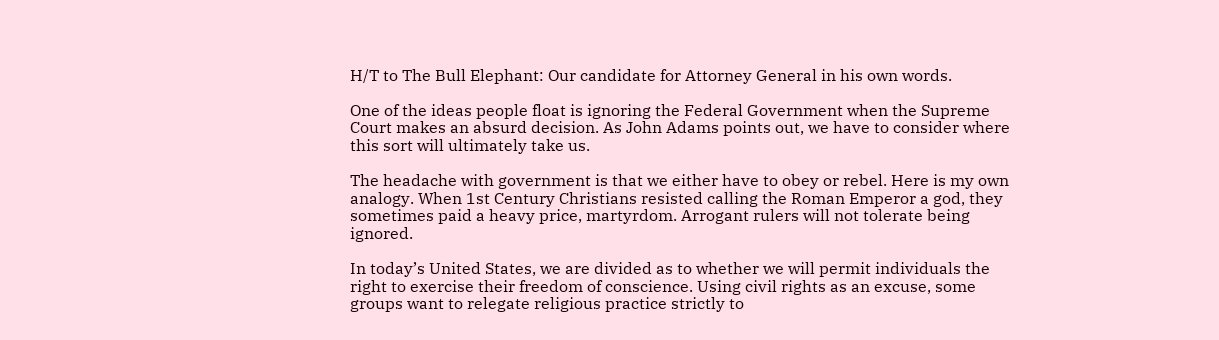H/T to The Bull Elephant: Our candidate for Attorney General in his own words.

One of the ideas people float is ignoring the Federal Government when the Supreme Court makes an absurd decision. As John Adams points out, we have to consider where this sort will ultimately take us.

The headache with government is that we either have to obey or rebel. Here is my own analogy. When 1st Century Christians resisted calling the Roman Emperor a god, they sometimes paid a heavy price, martyrdom. Arrogant rulers will not tolerate being ignored.

In today’s United States, we are divided as to whether we will permit individuals the right to exercise their freedom of conscience. Using civil rights as an excuse, some groups want to relegate religious practice strictly to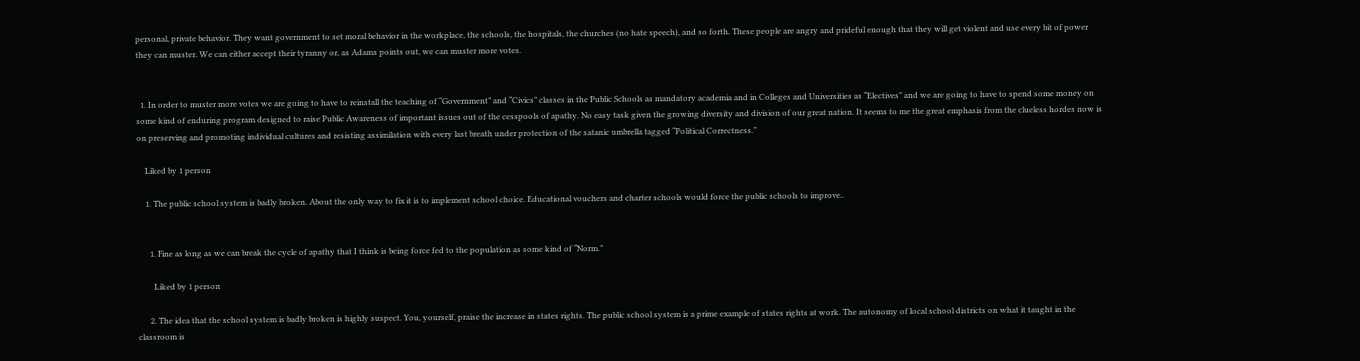personal, private behavior. They want government to set moral behavior in the workplace, the schools, the hospitals, the churches (no hate speech), and so forth. These people are angry and prideful enough that they will get violent and use every bit of power they can muster. We can either accept their tyranny or, as Adams points out, we can muster more votes.


  1. In order to muster more votes we are going to have to reinstall the teaching of “Government” and “Civics” classes in the Public Schools as mandatory academia and in Colleges and Universities as “Electives” and we are going to have to spend some money on some kind of enduring program designed to raise Public Awareness of important issues out of the cesspools of apathy. No easy task given the growing diversity and division of our great nation. It seems to me the great emphasis from the clueless hordes now is on preserving and promoting individual cultures and resisting assimilation with every last breath under protection of the satanic umbrella tagged “Political Correctness.”

    Liked by 1 person

    1. The public school system is badly broken. About the only way to fix it is to implement school choice. Educational vouchers and charter schools would force the public schools to improve..


      1. Fine as long as we can break the cycle of apathy that I think is being force fed to the population as some kind of “Norm.”

        Liked by 1 person

      2. The idea that the school system is badly broken is highly suspect. You, yourself, praise the increase in states rights. The public school system is a prime example of states rights at work. The autonomy of local school districts on what it taught in the classroom is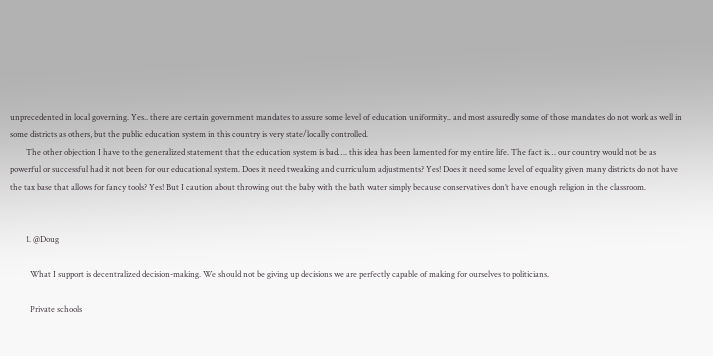unprecedented in local governing. Yes.. there are certain government mandates to assure some level of education uniformity.. and most assuredly some of those mandates do not work as well in some districts as others, but the public education system in this country is very state/locally controlled.
        The other objection I have to the generalized statement that the education system is bad…. this idea has been lamented for my entire life. The fact is… our country would not be as powerful or successful had it not been for our educational system. Does it need tweaking and curriculum adjustments? Yes! Does it need some level of equality given many districts do not have the tax base that allows for fancy tools? Yes! But I caution about throwing out the baby with the bath water simply because conservatives don’t have enough religion in the classroom.


        1. @Doug

          What I support is decentralized decision-making. We should not be giving up decisions we are perfectly capable of making for ourselves to politicians.

          Private schools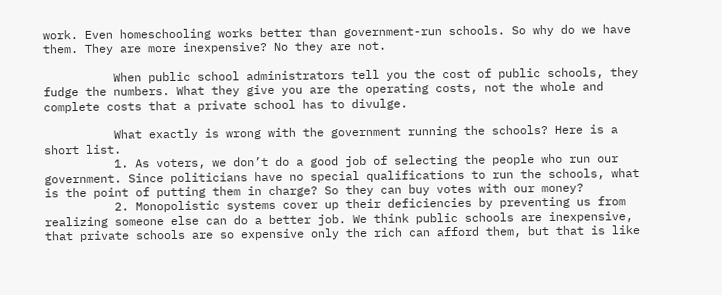work. Even homeschooling works better than government-run schools. So why do we have them. They are more inexpensive? No they are not.

          When public school administrators tell you the cost of public schools, they fudge the numbers. What they give you are the operating costs, not the whole and complete costs that a private school has to divulge.

          What exactly is wrong with the government running the schools? Here is a short list.
          1. As voters, we don’t do a good job of selecting the people who run our government. Since politicians have no special qualifications to run the schools, what is the point of putting them in charge? So they can buy votes with our money?
          2. Monopolistic systems cover up their deficiencies by preventing us from realizing someone else can do a better job. We think public schools are inexpensive, that private schools are so expensive only the rich can afford them, but that is like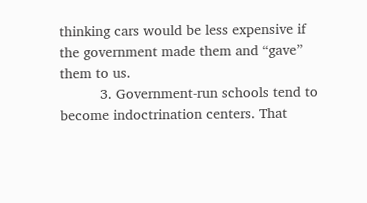thinking cars would be less expensive if the government made them and “gave” them to us.
          3. Government-run schools tend to become indoctrination centers. That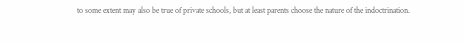to some extent may also be true of private schools, but at least parents choose the nature of the indoctrination.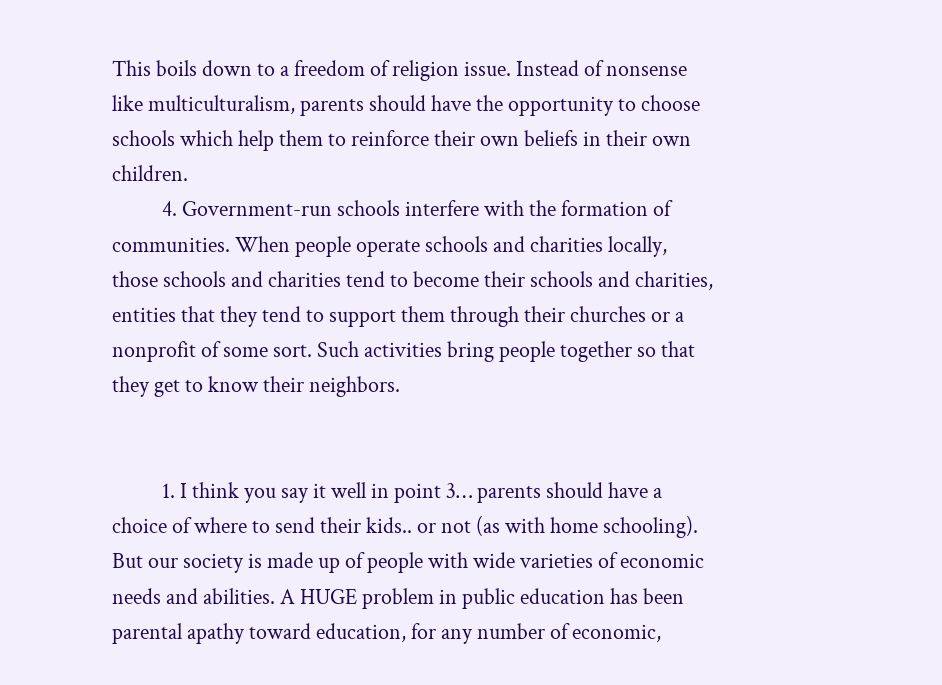This boils down to a freedom of religion issue. Instead of nonsense like multiculturalism, parents should have the opportunity to choose schools which help them to reinforce their own beliefs in their own children.
          4. Government-run schools interfere with the formation of communities. When people operate schools and charities locally, those schools and charities tend to become their schools and charities, entities that they tend to support them through their churches or a nonprofit of some sort. Such activities bring people together so that they get to know their neighbors.


          1. I think you say it well in point 3… parents should have a choice of where to send their kids.. or not (as with home schooling). But our society is made up of people with wide varieties of economic needs and abilities. A HUGE problem in public education has been parental apathy toward education, for any number of economic,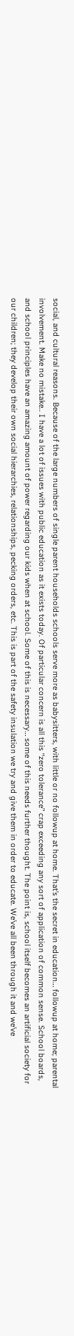social, and cultural reasons. Because of the large numbers of single parent households schools serve more as babysitters, with little or no followup at home. That’s the secret in education… followup at home; parental involvement. Make no mistake.. I have a lot of issues with public education as it exists today. Of particular concern is all this “zero tolerance” crap exceeding any sort of application of common sense. School boards, and school principles have an amazing amount of power regarding our kids when at school. Some of this is necessary… some of this needs further thought. The point is, school itself becomes an artificial society for our children; they develop their own social hierarchies, relationships, pecking orders, etc. This is part of the safety insulation we try and give them in order to educate. We’ve all been through it and we’ve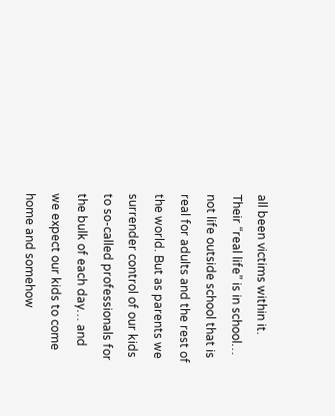all been victims within it. Their “real life” is in school… not life outside school that is real for adults and the rest of the world. But as parents we surrender control of our kids to so-called professionals for the bulk of each day… and we expect our kids to come home and somehow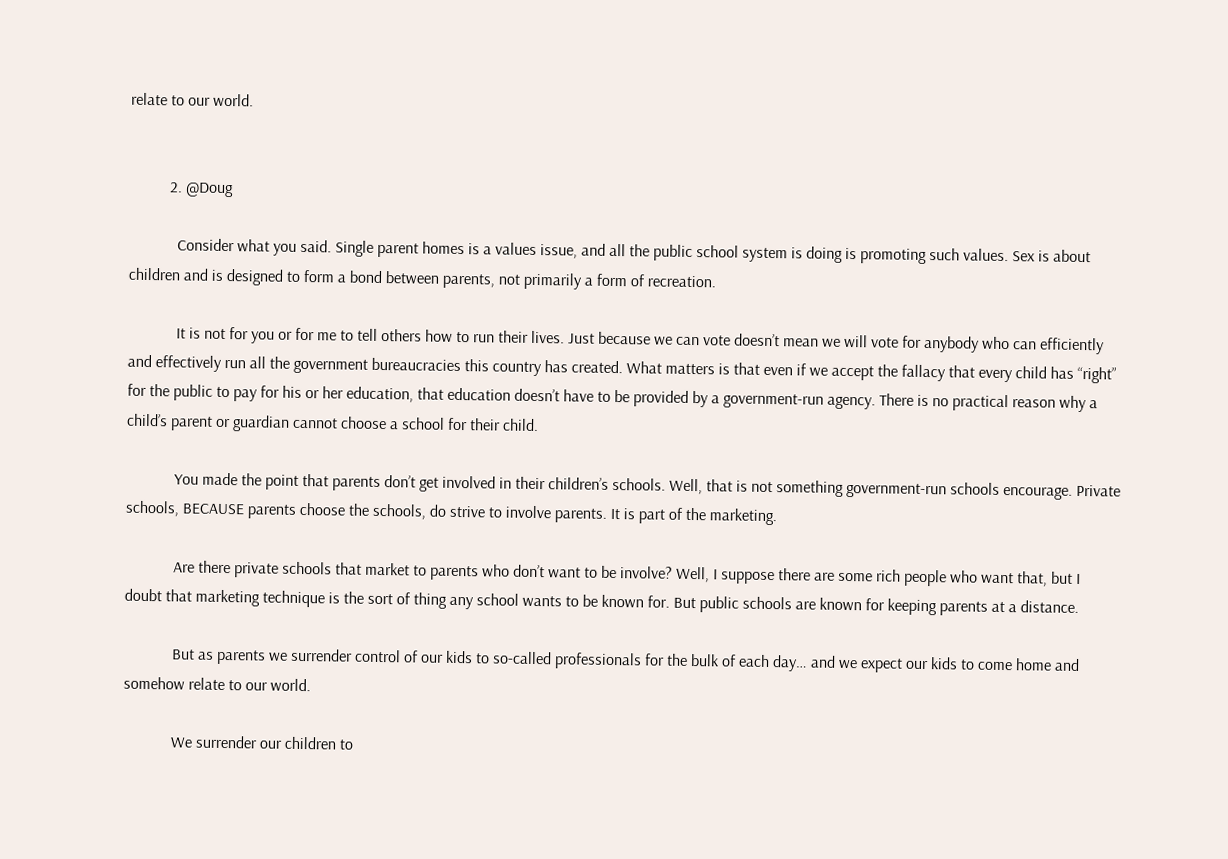relate to our world.


          2. @Doug

            Consider what you said. Single parent homes is a values issue, and all the public school system is doing is promoting such values. Sex is about children and is designed to form a bond between parents, not primarily a form of recreation.

            It is not for you or for me to tell others how to run their lives. Just because we can vote doesn’t mean we will vote for anybody who can efficiently and effectively run all the government bureaucracies this country has created. What matters is that even if we accept the fallacy that every child has “right” for the public to pay for his or her education, that education doesn’t have to be provided by a government-run agency. There is no practical reason why a child’s parent or guardian cannot choose a school for their child.

            You made the point that parents don’t get involved in their children’s schools. Well, that is not something government-run schools encourage. Private schools, BECAUSE parents choose the schools, do strive to involve parents. It is part of the marketing.

            Are there private schools that market to parents who don’t want to be involve? Well, I suppose there are some rich people who want that, but I doubt that marketing technique is the sort of thing any school wants to be known for. But public schools are known for keeping parents at a distance.

            But as parents we surrender control of our kids to so-called professionals for the bulk of each day… and we expect our kids to come home and somehow relate to our world.

            We surrender our children to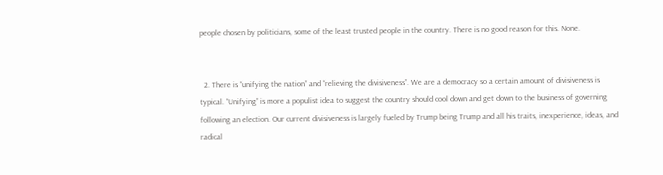people chosen by politicians, some of the least trusted people in the country. There is no good reason for this. None.


  2. There is “unifying the nation” and “relieving the divisiveness”. We are a democracy so a certain amount of divisiveness is typical. “Unifying” is more a populist idea to suggest the country should cool down and get down to the business of governing following an election. Our current divisiveness is largely fueled by Trump being Trump and all his traits, inexperience, ideas, and radical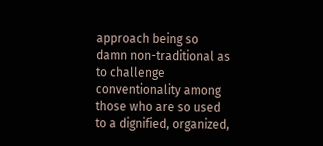approach being so damn non-traditional as to challenge conventionality among those who are so used to a dignified, organized,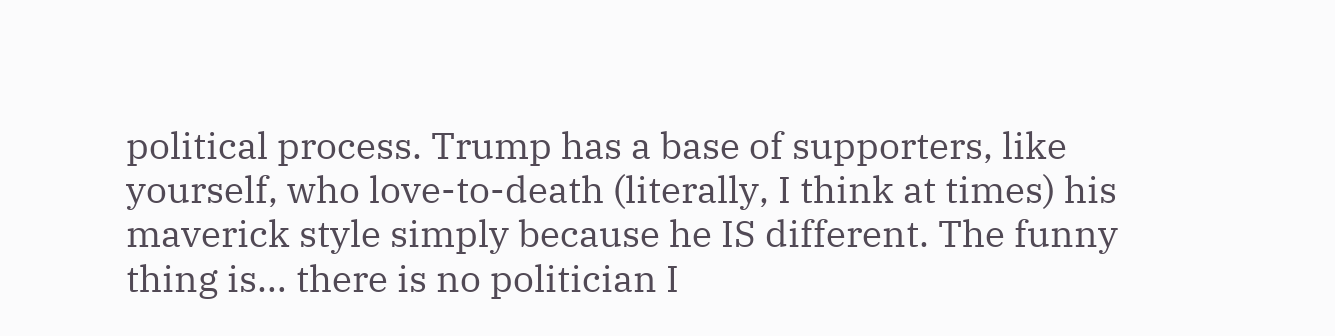political process. Trump has a base of supporters, like yourself, who love-to-death (literally, I think at times) his maverick style simply because he IS different. The funny thing is… there is no politician I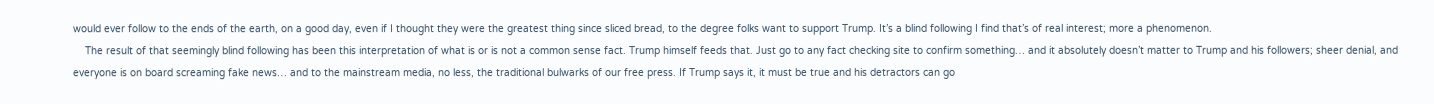would ever follow to the ends of the earth, on a good day, even if I thought they were the greatest thing since sliced bread, to the degree folks want to support Trump. It’s a blind following I find that’s of real interest; more a phenomenon.
    The result of that seemingly blind following has been this interpretation of what is or is not a common sense fact. Trump himself feeds that. Just go to any fact checking site to confirm something… and it absolutely doesn’t matter to Trump and his followers; sheer denial, and everyone is on board screaming fake news… and to the mainstream media, no less, the traditional bulwarks of our free press. If Trump says it, it must be true and his detractors can go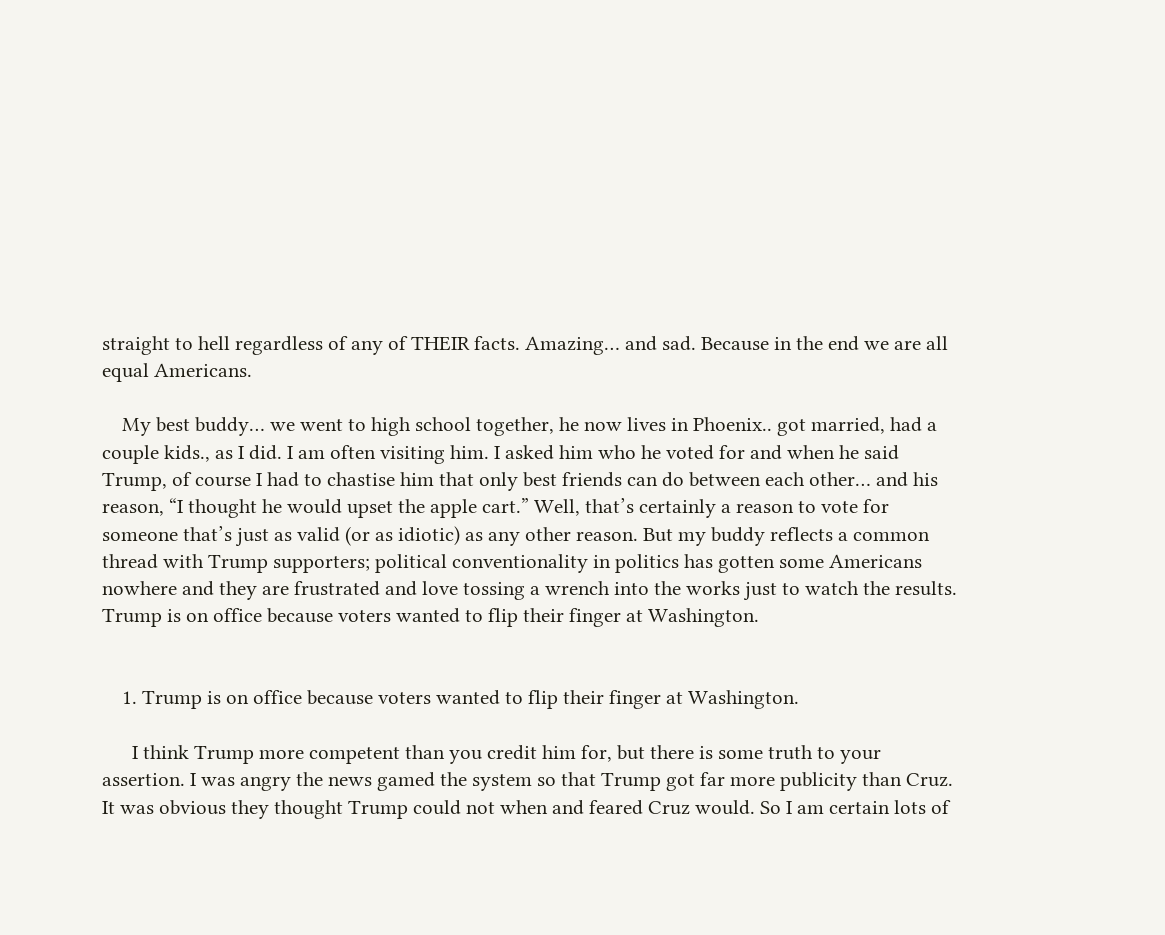straight to hell regardless of any of THEIR facts. Amazing… and sad. Because in the end we are all equal Americans.

    My best buddy… we went to high school together, he now lives in Phoenix.. got married, had a couple kids., as I did. I am often visiting him. I asked him who he voted for and when he said Trump, of course I had to chastise him that only best friends can do between each other… and his reason, “I thought he would upset the apple cart.” Well, that’s certainly a reason to vote for someone that’s just as valid (or as idiotic) as any other reason. But my buddy reflects a common thread with Trump supporters; political conventionality in politics has gotten some Americans nowhere and they are frustrated and love tossing a wrench into the works just to watch the results. Trump is on office because voters wanted to flip their finger at Washington.


    1. Trump is on office because voters wanted to flip their finger at Washington.

      I think Trump more competent than you credit him for, but there is some truth to your assertion. I was angry the news gamed the system so that Trump got far more publicity than Cruz. It was obvious they thought Trump could not when and feared Cruz would. So I am certain lots of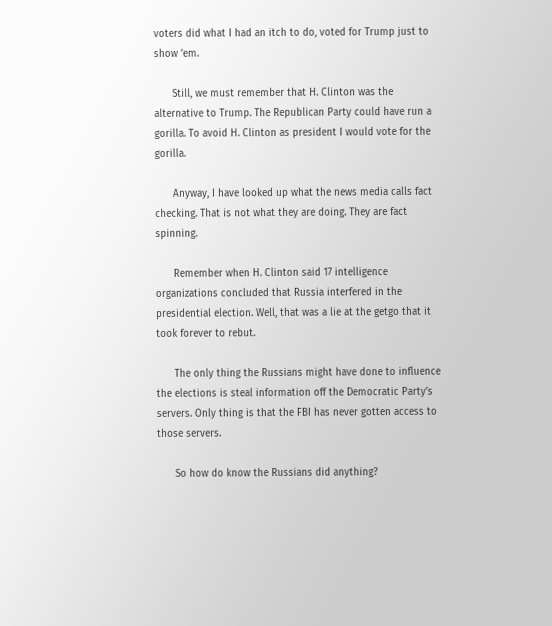voters did what I had an itch to do, voted for Trump just to show ’em.

      Still, we must remember that H. Clinton was the alternative to Trump. The Republican Party could have run a gorilla. To avoid H. Clinton as president I would vote for the gorilla.

      Anyway, I have looked up what the news media calls fact checking. That is not what they are doing. They are fact spinning.

      Remember when H. Clinton said 17 intelligence organizations concluded that Russia interfered in the presidential election. Well, that was a lie at the getgo that it took forever to rebut.

      The only thing the Russians might have done to influence the elections is steal information off the Democratic Party’s servers. Only thing is that the FBI has never gotten access to those servers.

      So how do know the Russians did anything?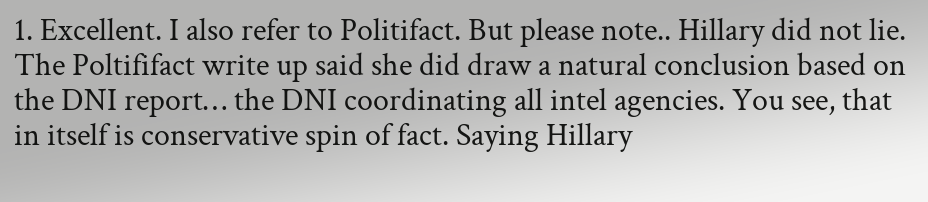1. Excellent. I also refer to Politifact. But please note.. Hillary did not lie. The Poltififact write up said she did draw a natural conclusion based on the DNI report… the DNI coordinating all intel agencies. You see, that in itself is conservative spin of fact. Saying Hillary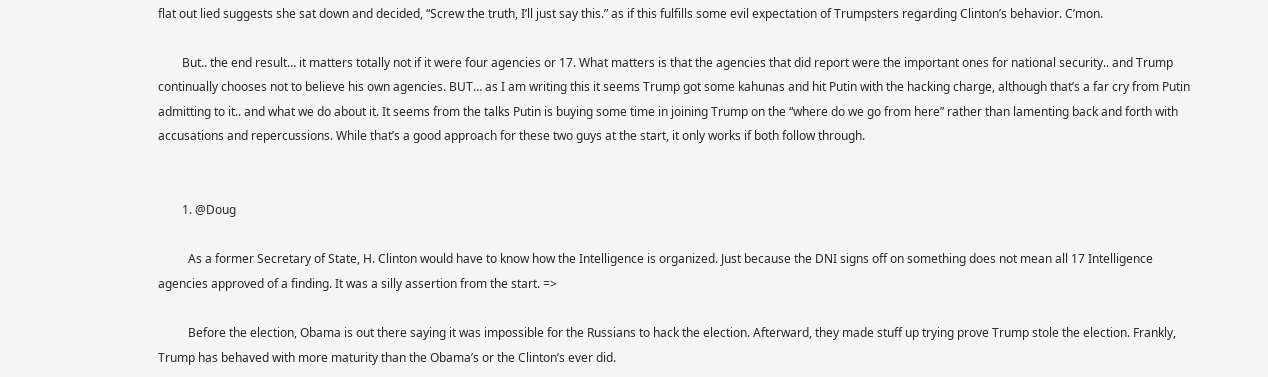flat out lied suggests she sat down and decided, “Screw the truth, I’ll just say this.” as if this fulfills some evil expectation of Trumpsters regarding Clinton’s behavior. C’mon.

        But.. the end result… it matters totally not if it were four agencies or 17. What matters is that the agencies that did report were the important ones for national security.. and Trump continually chooses not to believe his own agencies. BUT… as I am writing this it seems Trump got some kahunas and hit Putin with the hacking charge, although that’s a far cry from Putin admitting to it.. and what we do about it. It seems from the talks Putin is buying some time in joining Trump on the “where do we go from here” rather than lamenting back and forth with accusations and repercussions. While that’s a good approach for these two guys at the start, it only works if both follow through.


        1. @Doug

          As a former Secretary of State, H. Clinton would have to know how the Intelligence is organized. Just because the DNI signs off on something does not mean all 17 Intelligence agencies approved of a finding. It was a silly assertion from the start. =>

          Before the election, Obama is out there saying it was impossible for the Russians to hack the election. Afterward, they made stuff up trying prove Trump stole the election. Frankly, Trump has behaved with more maturity than the Obama’s or the Clinton’s ever did.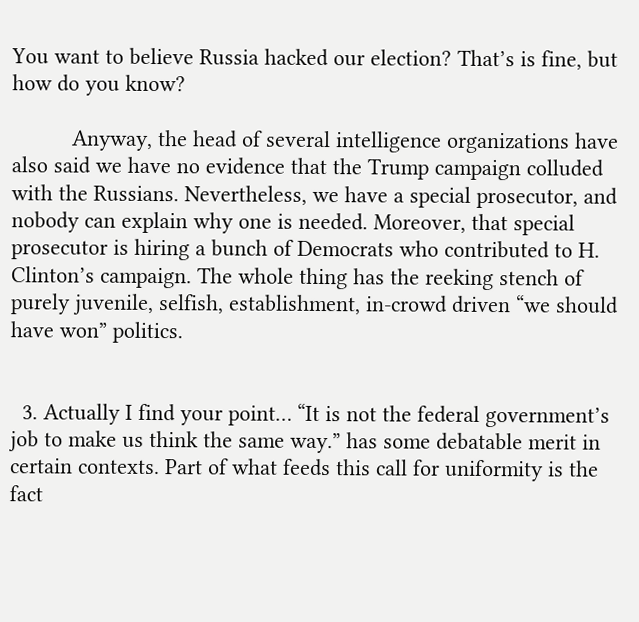You want to believe Russia hacked our election? That’s is fine, but how do you know?

          Anyway, the head of several intelligence organizations have also said we have no evidence that the Trump campaign colluded with the Russians. Nevertheless, we have a special prosecutor, and nobody can explain why one is needed. Moreover, that special prosecutor is hiring a bunch of Democrats who contributed to H. Clinton’s campaign. The whole thing has the reeking stench of purely juvenile, selfish, establishment, in-crowd driven “we should have won” politics.


  3. Actually I find your point… “It is not the federal government’s job to make us think the same way.” has some debatable merit in certain contexts. Part of what feeds this call for uniformity is the fact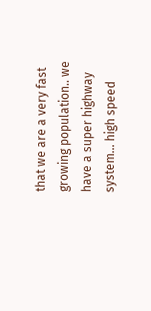that we are a very fast growing population.. we have a super highway system… high speed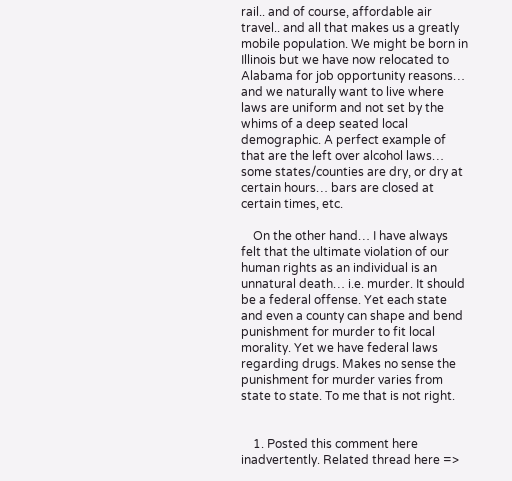rail.. and of course, affordable air travel.. and all that makes us a greatly mobile population. We might be born in Illinois but we have now relocated to Alabama for job opportunity reasons… and we naturally want to live where laws are uniform and not set by the whims of a deep seated local demographic. A perfect example of that are the left over alcohol laws… some states/counties are dry, or dry at certain hours… bars are closed at certain times, etc.

    On the other hand… I have always felt that the ultimate violation of our human rights as an individual is an unnatural death… i.e. murder. It should be a federal offense. Yet each state and even a county can shape and bend punishment for murder to fit local morality. Yet we have federal laws regarding drugs. Makes no sense the punishment for murder varies from state to state. To me that is not right.


    1. Posted this comment here inadvertently. Related thread here =>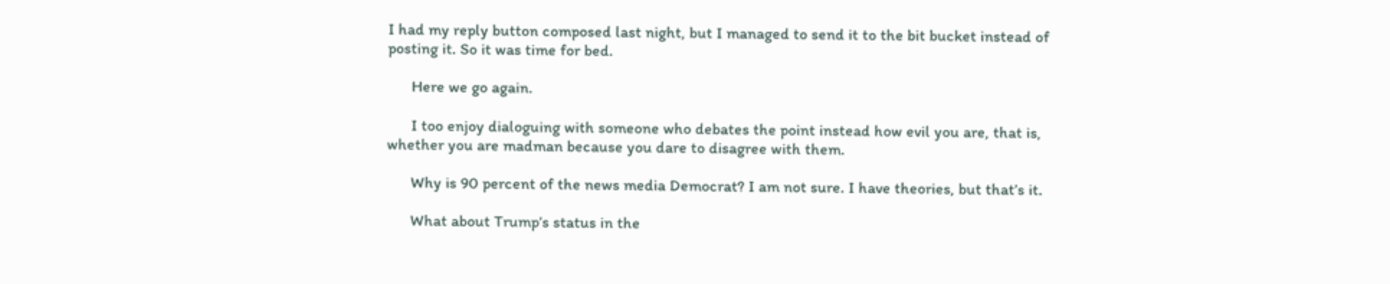I had my reply button composed last night, but I managed to send it to the bit bucket instead of posting it. So it was time for bed.

      Here we go again.

      I too enjoy dialoguing with someone who debates the point instead how evil you are, that is, whether you are madman because you dare to disagree with them.

      Why is 90 percent of the news media Democrat? I am not sure. I have theories, but that’s it.

      What about Trump’s status in the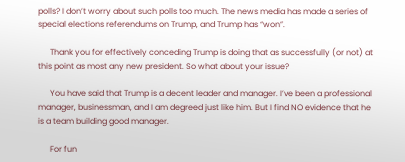polls? I don’t worry about such polls too much. The news media has made a series of special elections referendums on Trump, and Trump has “won”.

      Thank you for effectively conceding Trump is doing that as successfully (or not) at this point as most any new president. So what about your issue?

      You have said that Trump is a decent leader and manager. I’ve been a professional manager, businessman, and I am degreed just like him. But I find NO evidence that he is a team building good manager.

      For fun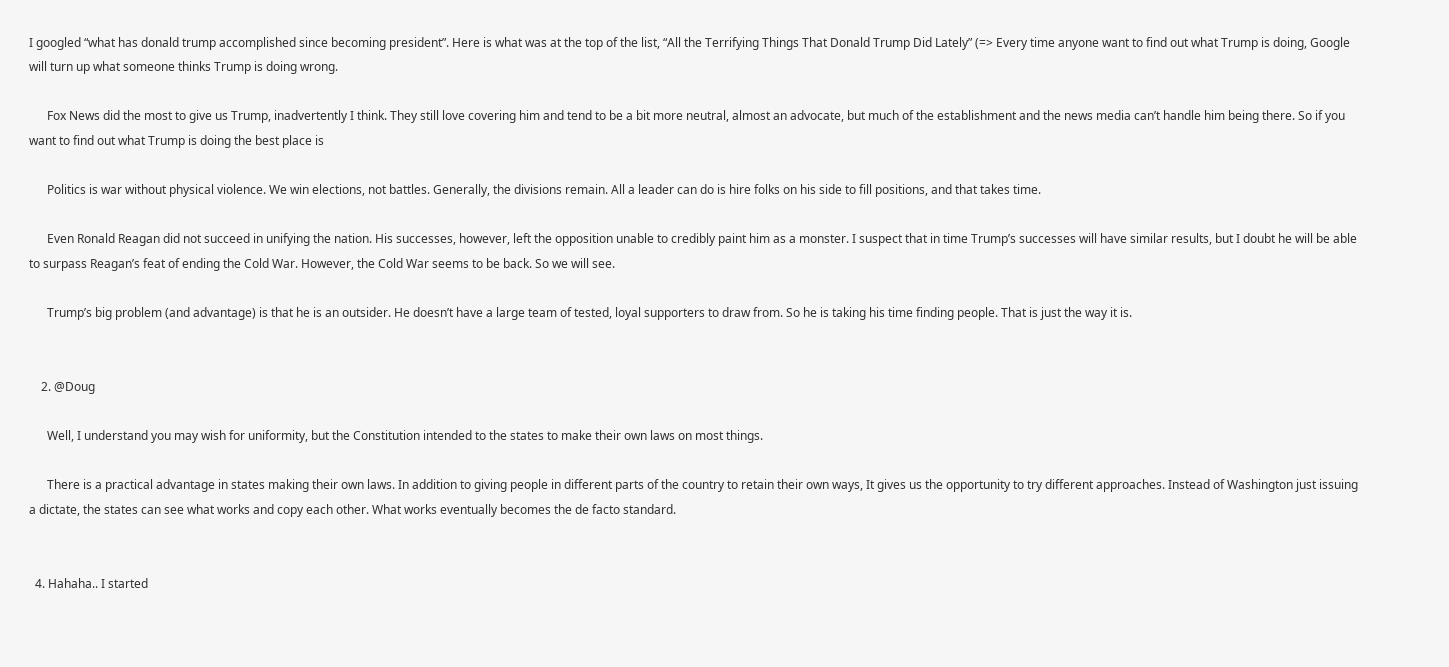I googled “what has donald trump accomplished since becoming president”. Here is what was at the top of the list, “All the Terrifying Things That Donald Trump Did Lately” (=> Every time anyone want to find out what Trump is doing, Google will turn up what someone thinks Trump is doing wrong.

      Fox News did the most to give us Trump, inadvertently I think. They still love covering him and tend to be a bit more neutral, almost an advocate, but much of the establishment and the news media can’t handle him being there. So if you want to find out what Trump is doing the best place is

      Politics is war without physical violence. We win elections, not battles. Generally, the divisions remain. All a leader can do is hire folks on his side to fill positions, and that takes time.

      Even Ronald Reagan did not succeed in unifying the nation. His successes, however, left the opposition unable to credibly paint him as a monster. I suspect that in time Trump’s successes will have similar results, but I doubt he will be able to surpass Reagan’s feat of ending the Cold War. However, the Cold War seems to be back. So we will see.

      Trump’s big problem (and advantage) is that he is an outsider. He doesn’t have a large team of tested, loyal supporters to draw from. So he is taking his time finding people. That is just the way it is.


    2. @Doug

      Well, I understand you may wish for uniformity, but the Constitution intended to the states to make their own laws on most things.

      There is a practical advantage in states making their own laws. In addition to giving people in different parts of the country to retain their own ways, It gives us the opportunity to try different approaches. Instead of Washington just issuing a dictate, the states can see what works and copy each other. What works eventually becomes the de facto standard.


  4. Hahaha.. I started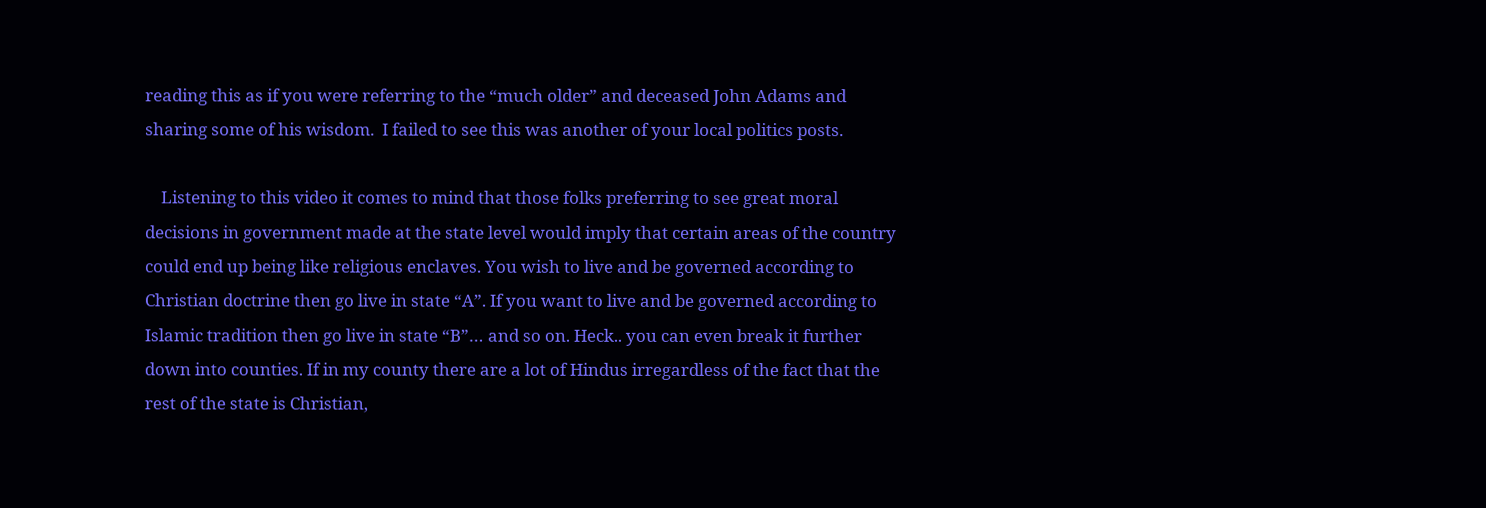reading this as if you were referring to the “much older” and deceased John Adams and sharing some of his wisdom.  I failed to see this was another of your local politics posts.

    Listening to this video it comes to mind that those folks preferring to see great moral decisions in government made at the state level would imply that certain areas of the country could end up being like religious enclaves. You wish to live and be governed according to Christian doctrine then go live in state “A”. If you want to live and be governed according to Islamic tradition then go live in state “B”… and so on. Heck.. you can even break it further down into counties. If in my county there are a lot of Hindus irregardless of the fact that the rest of the state is Christian,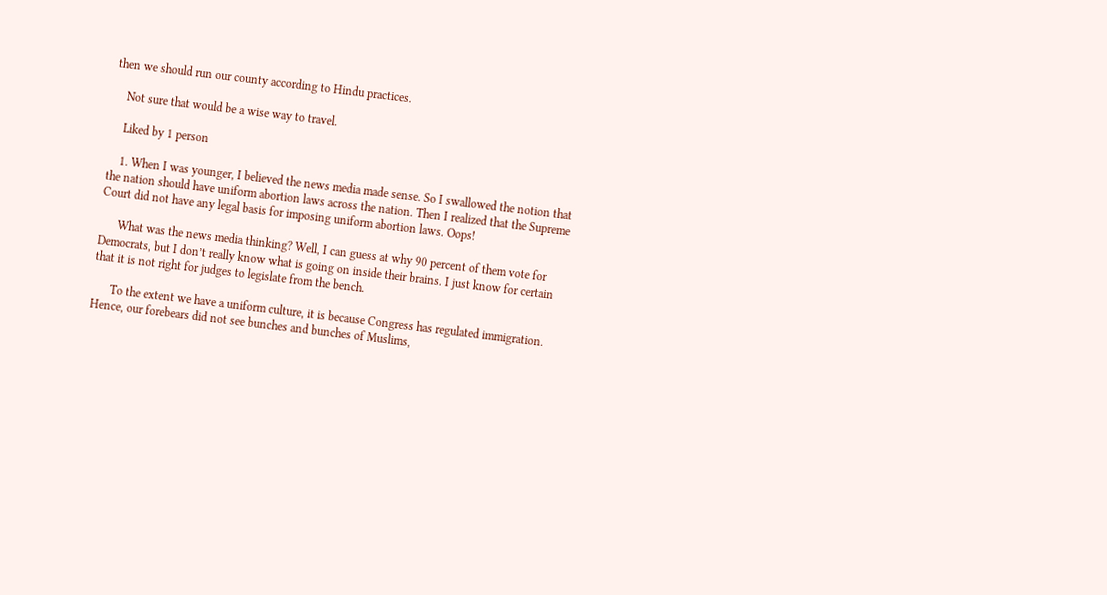then we should run our county according to Hindu practices.

    Not sure that would be a wise way to travel.

    Liked by 1 person

    1. When I was younger, I believed the news media made sense. So I swallowed the notion that the nation should have uniform abortion laws across the nation. Then I realized that the Supreme Court did not have any legal basis for imposing uniform abortion laws. Oops!

      What was the news media thinking? Well, I can guess at why 90 percent of them vote for Democrats, but I don’t really know what is going on inside their brains. I just know for certain that it is not right for judges to legislate from the bench.

      To the extent we have a uniform culture, it is because Congress has regulated immigration. Hence, our forebears did not see bunches and bunches of Muslims,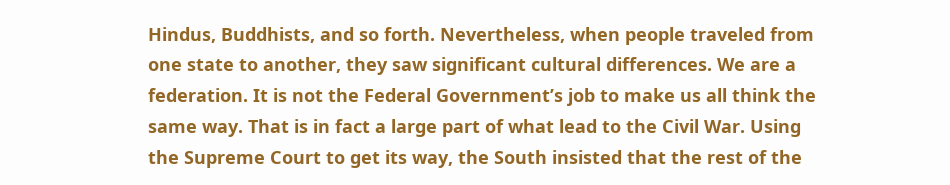Hindus, Buddhists, and so forth. Nevertheless, when people traveled from one state to another, they saw significant cultural differences. We are a federation. It is not the Federal Government’s job to make us all think the same way. That is in fact a large part of what lead to the Civil War. Using the Supreme Court to get its way, the South insisted that the rest of the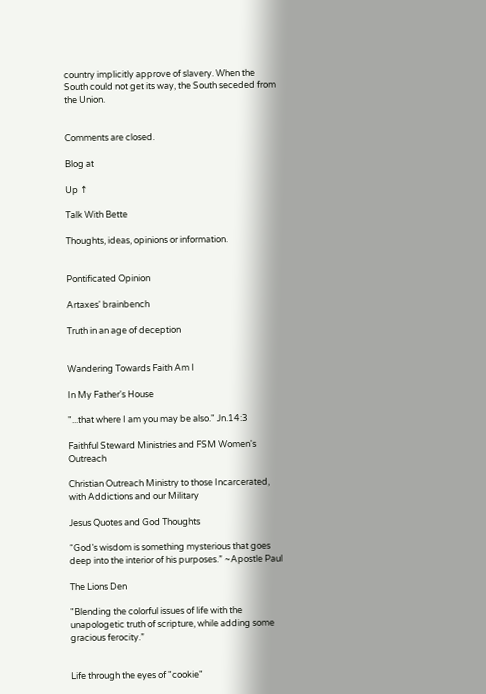country implicitly approve of slavery. When the South could not get its way, the South seceded from the Union.


Comments are closed.

Blog at

Up ↑

Talk With Bette

Thoughts, ideas, opinions or information.


Pontificated Opinion

Artaxes' brainbench

Truth in an age of deception


Wandering Towards Faith Am I

In My Father's House

"...that where I am you may be also." Jn.14:3

Faithful Steward Ministries and FSM Women's Outreach

Christian Outreach Ministry to those Incarcerated, with Addictions and our Military

Jesus Quotes and God Thoughts

“God’s wisdom is something mysterious that goes deep into the interior of his purposes.” ~Apostle Paul

The Lions Den

"Blending the colorful issues of life with the unapologetic truth of scripture, while adding some gracious ferocity.”


Life through the eyes of "cookie"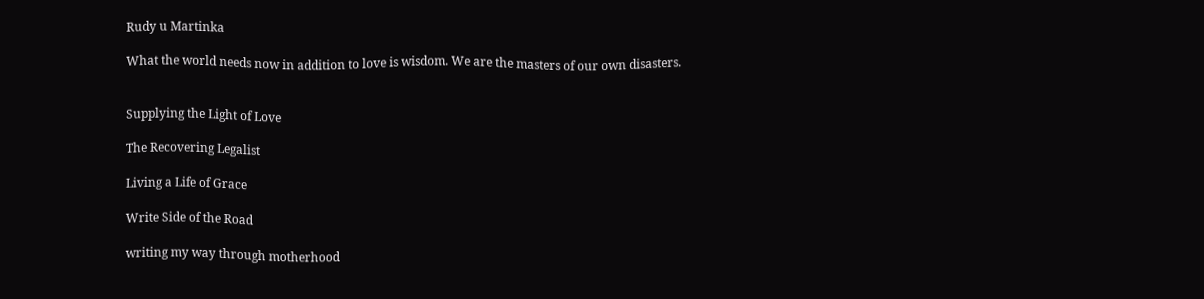Rudy u Martinka

What the world needs now in addition to love is wisdom. We are the masters of our own disasters.


Supplying the Light of Love

The Recovering Legalist

Living a Life of Grace

Write Side of the Road

writing my way through motherhood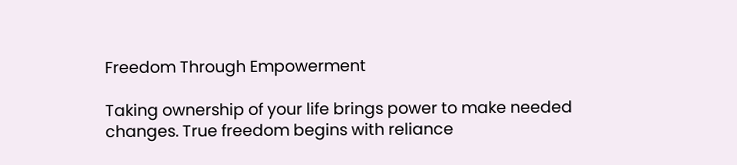Freedom Through Empowerment

Taking ownership of your life brings power to make needed changes. True freedom begins with reliance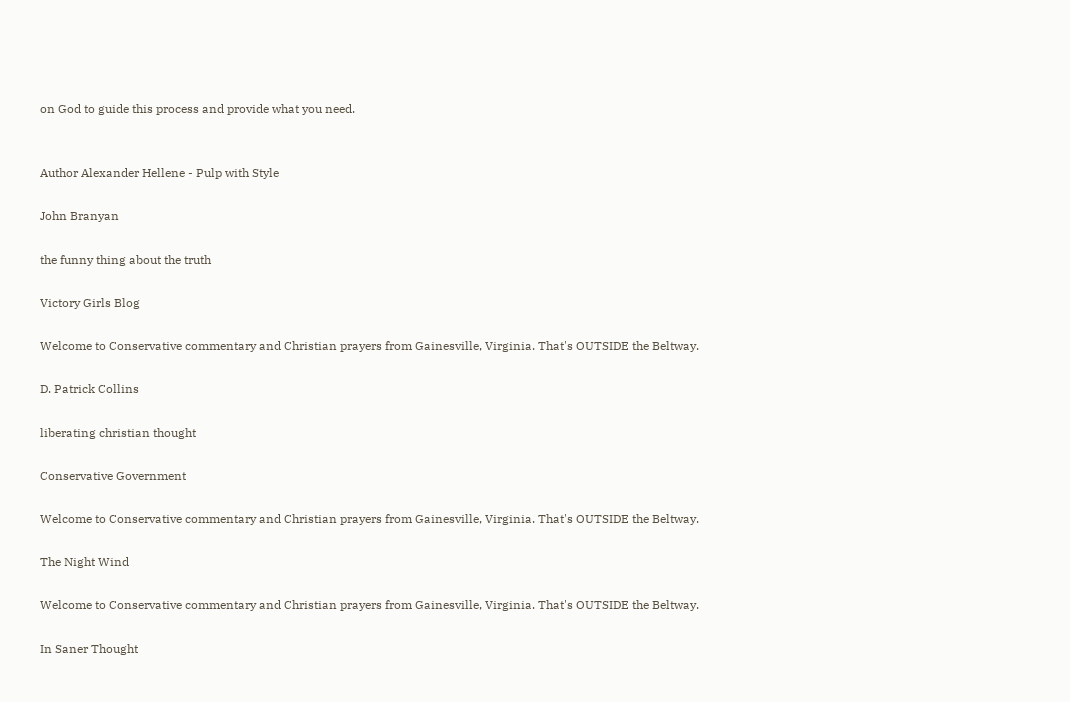on God to guide this process and provide what you need.


Author Alexander Hellene - Pulp with Style

John Branyan

the funny thing about the truth

Victory Girls Blog

Welcome to Conservative commentary and Christian prayers from Gainesville, Virginia. That's OUTSIDE the Beltway.

D. Patrick Collins

liberating christian thought

Conservative Government

Welcome to Conservative commentary and Christian prayers from Gainesville, Virginia. That's OUTSIDE the Beltway.

The Night Wind

Welcome to Conservative commentary and Christian prayers from Gainesville, Virginia. That's OUTSIDE the Beltway.

In Saner Thought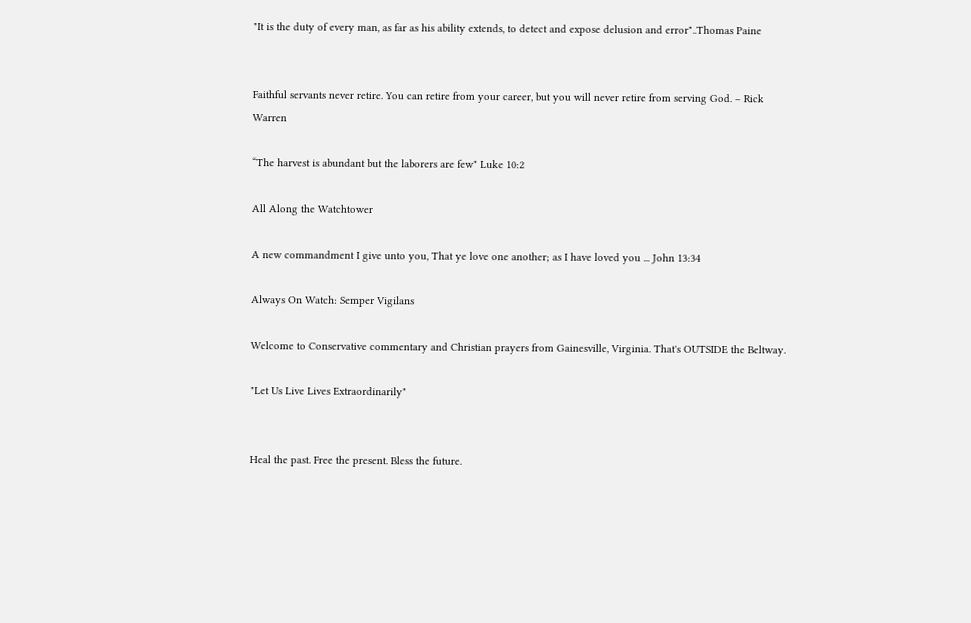"It is the duty of every man, as far as his ability extends, to detect and expose delusion and error"..Thomas Paine


Faithful servants never retire. You can retire from your career, but you will never retire from serving God. – Rick Warren

“The harvest is abundant but the laborers are few" Luke 10:2

All Along the Watchtower

A new commandment I give unto you, That ye love one another; as I have loved you ... John 13:34

Always On Watch: Semper Vigilans

Welcome to Conservative commentary and Christian prayers from Gainesville, Virginia. That's OUTSIDE the Beltway.

"Let Us Live Lives Extraordinarily"


Heal the past. Free the present. Bless the future.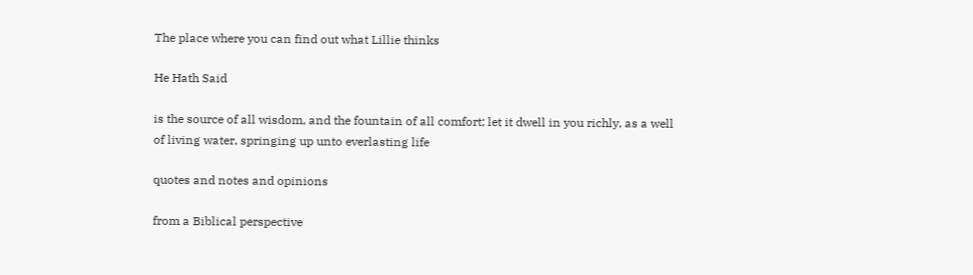The place where you can find out what Lillie thinks

He Hath Said

is the source of all wisdom, and the fountain of all comfort; let it dwell in you richly, as a well of living water, springing up unto everlasting life

quotes and notes and opinions

from a Biblical perspective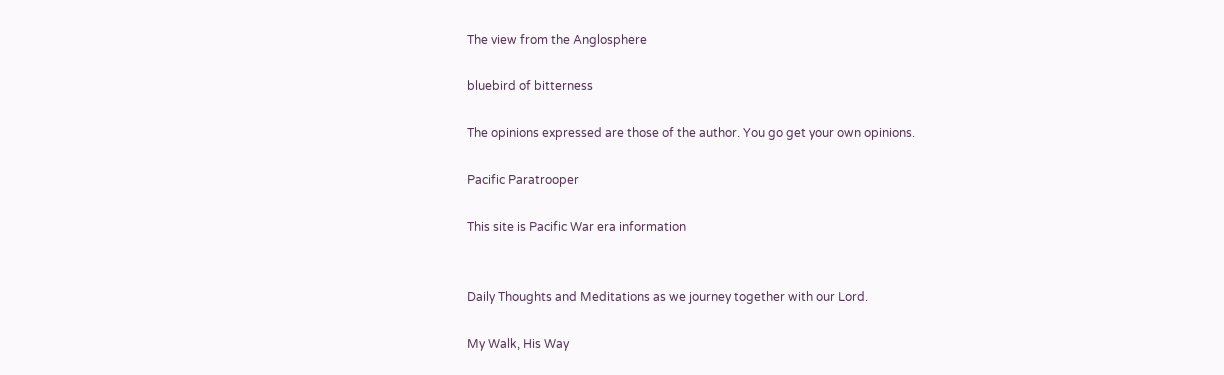The view from the Anglosphere

bluebird of bitterness

The opinions expressed are those of the author. You go get your own opinions.

Pacific Paratrooper

This site is Pacific War era information


Daily Thoughts and Meditations as we journey together with our Lord.

My Walk, His Way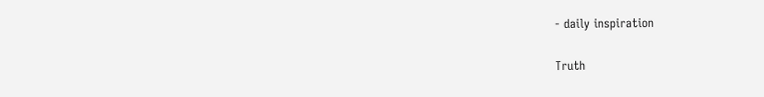- daily inspiration

Truth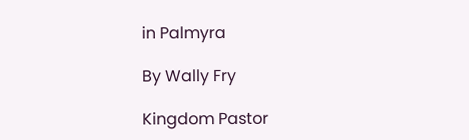in Palmyra

By Wally Fry

Kingdom Pastor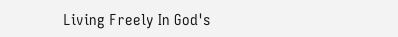Living Freely In God's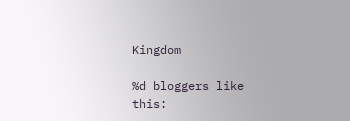Kingdom

%d bloggers like this: